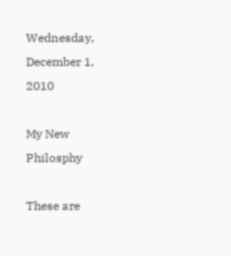Wednesday, December 1, 2010

My New Philosphy

These are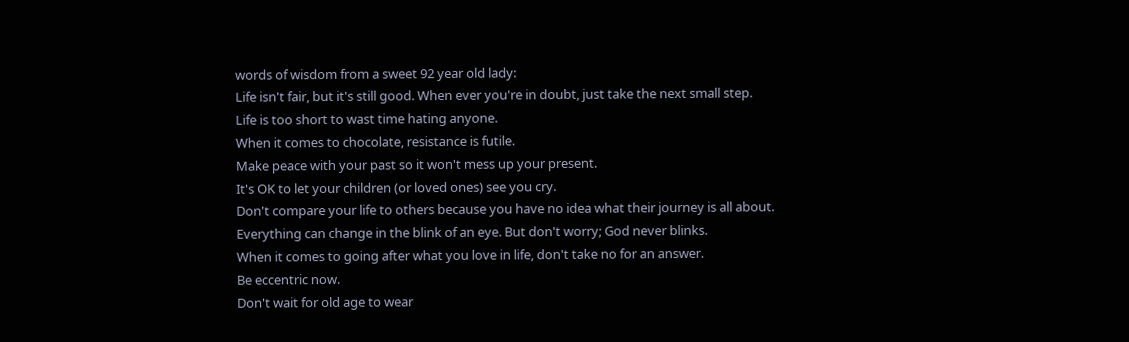words of wisdom from a sweet 92 year old lady:
Life isn't fair, but it's still good. When ever you're in doubt, just take the next small step.
Life is too short to wast time hating anyone.
When it comes to chocolate, resistance is futile.
Make peace with your past so it won't mess up your present.
It's OK to let your children (or loved ones) see you cry.
Don't compare your life to others because you have no idea what their journey is all about.
Everything can change in the blink of an eye. But don't worry; God never blinks.
When it comes to going after what you love in life, don't take no for an answer.
Be eccentric now.
Don't wait for old age to wear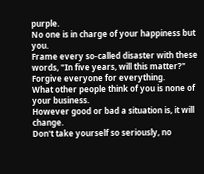purple.
No one is in charge of your happiness but you.
Frame every so-called disaster with these words, "In five years, will this matter?"
Forgive everyone for everything.
What other people think of you is none of your business.
However good or bad a situation is, it will change.
Don't take yourself so seriously, no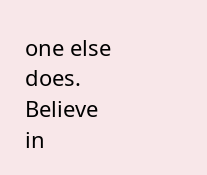one else does.
Believe in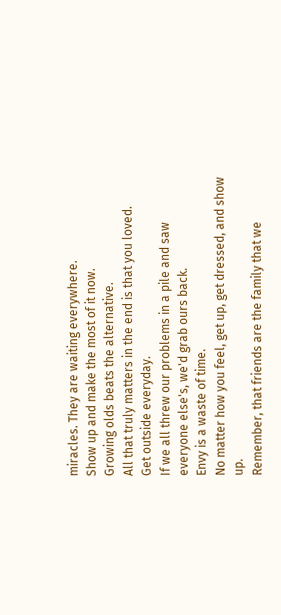miracles. They are waiting everywhere.
Show up and make the most of it now.
Growing olds beats the alternative.
All that truly matters in the end is that you loved.
Get outside everyday.
If we all threw our problems in a pile and saw everyone else's, we'd grab ours back.
Envy is a waste of time.
No matter how you feel, get up, get dressed, and show up.
Remember, that friends are the family that we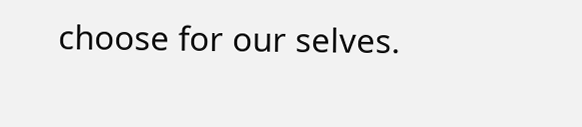choose for our selves.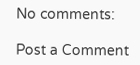No comments:

Post a Comment